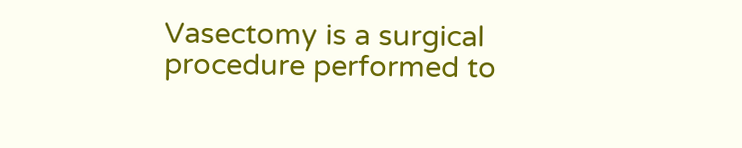Vasectomy is a surgical procedure performed to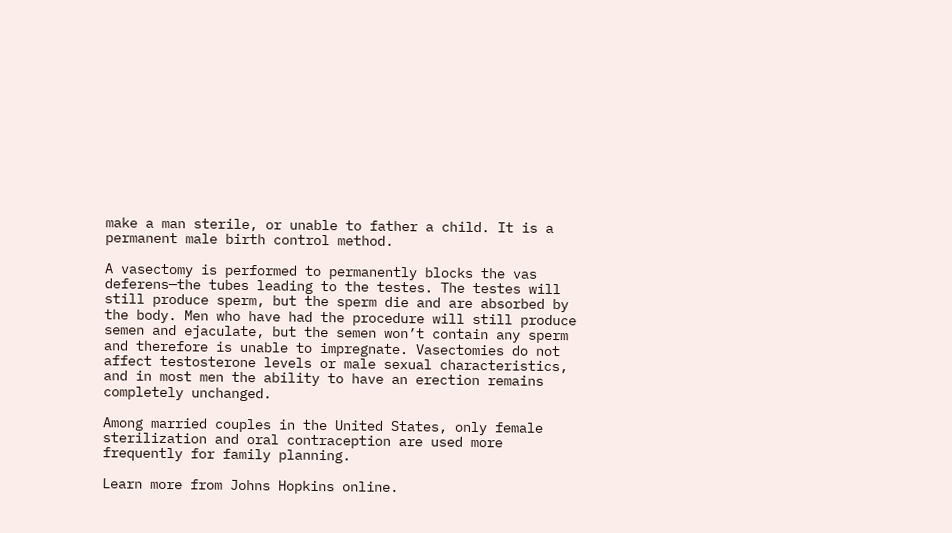make a man sterile, or unable to father a child. It is a permanent male birth control method.

A vasectomy is performed to permanently blocks the vas deferens—the tubes leading to the testes. The testes will still produce sperm, but the sperm die and are absorbed by the body. Men who have had the procedure will still produce semen and ejaculate, but the semen won’t contain any sperm and therefore is unable to impregnate. Vasectomies do not affect testosterone levels or male sexual characteristics, and in most men the ability to have an erection remains completely unchanged.

Among married couples in the United States, only female sterilization and oral contraception are used more frequently for family planning.

Learn more from Johns Hopkins online.